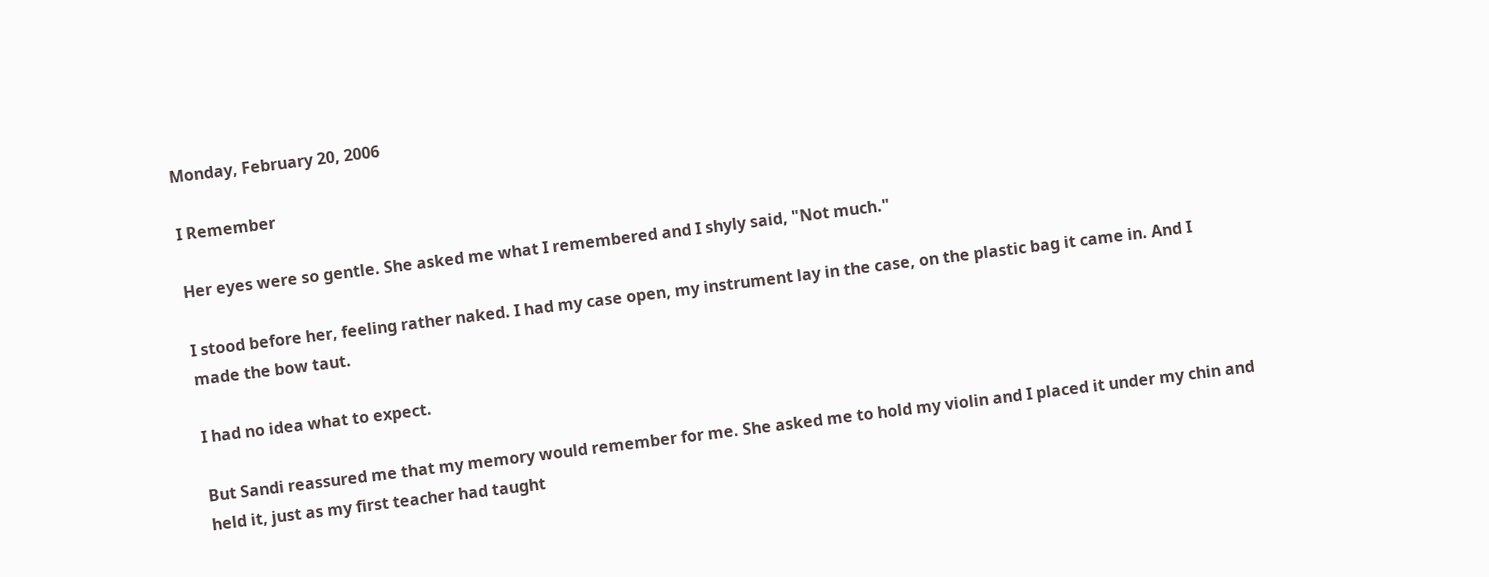Monday, February 20, 2006

I Remember

Her eyes were so gentle. She asked me what I remembered and I shyly said, "Not much."

I stood before her, feeling rather naked. I had my case open, my instrument lay in the case, on the plastic bag it came in. And I made the bow taut.

I had no idea what to expect.

But Sandi reassured me that my memory would remember for me. She asked me to hold my violin and I placed it under my chin and held it, just as my first teacher had taught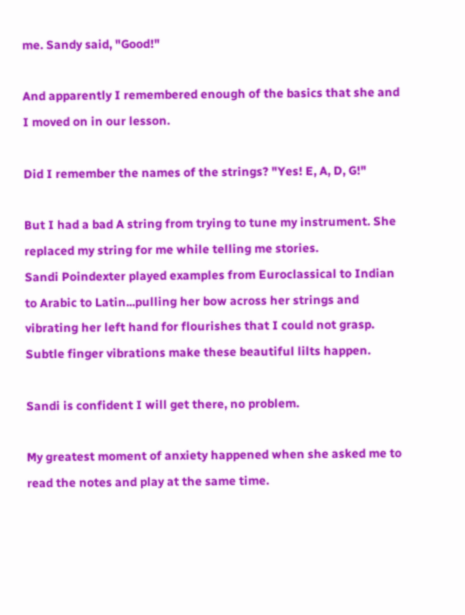me. Sandy said, "Good!"

And apparently I remembered enough of the basics that she and I moved on in our lesson.

Did I remember the names of the strings? "Yes! E, A, D, G!"

But I had a bad A string from trying to tune my instrument. She replaced my string for me while telling me stories.
Sandi Poindexter played examples from Euroclassical to Indian to Arabic to Latin...pulling her bow across her strings and vibrating her left hand for flourishes that I could not grasp. Subtle finger vibrations make these beautiful lilts happen.

Sandi is confident I will get there, no problem.

My greatest moment of anxiety happened when she asked me to read the notes and play at the same time.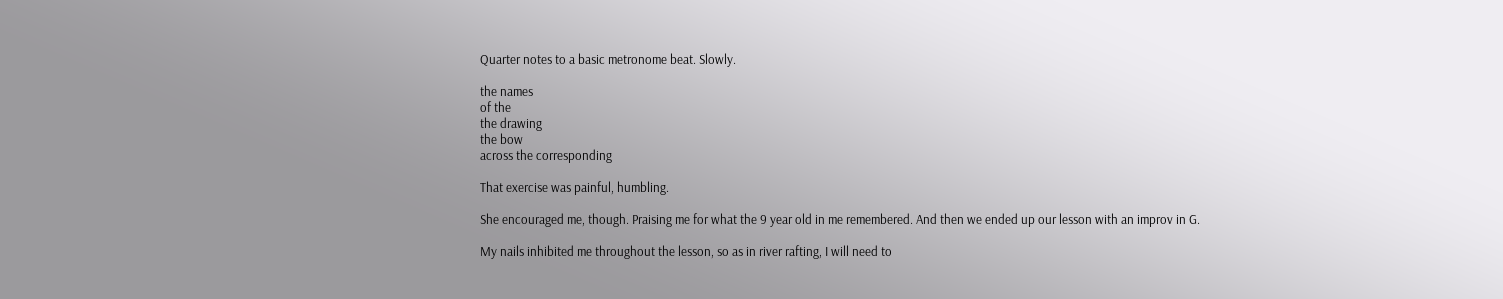Quarter notes to a basic metronome beat. Slowly.

the names
of the
the drawing
the bow
across the corresponding

That exercise was painful, humbling.

She encouraged me, though. Praising me for what the 9 year old in me remembered. And then we ended up our lesson with an improv in G.

My nails inhibited me throughout the lesson, so as in river rafting, I will need to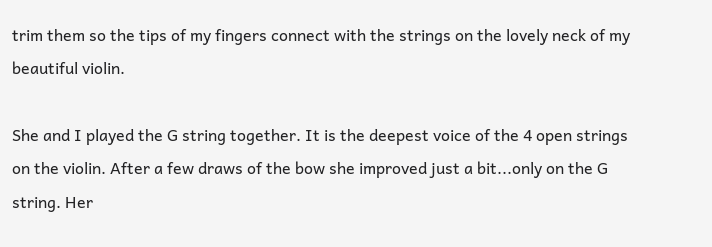trim them so the tips of my fingers connect with the strings on the lovely neck of my beautiful violin.

She and I played the G string together. It is the deepest voice of the 4 open strings on the violin. After a few draws of the bow she improved just a bit...only on the G string. Her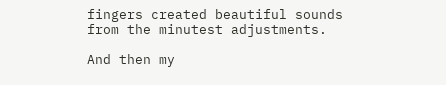fingers created beautiful sounds from the minutest adjustments.

And then my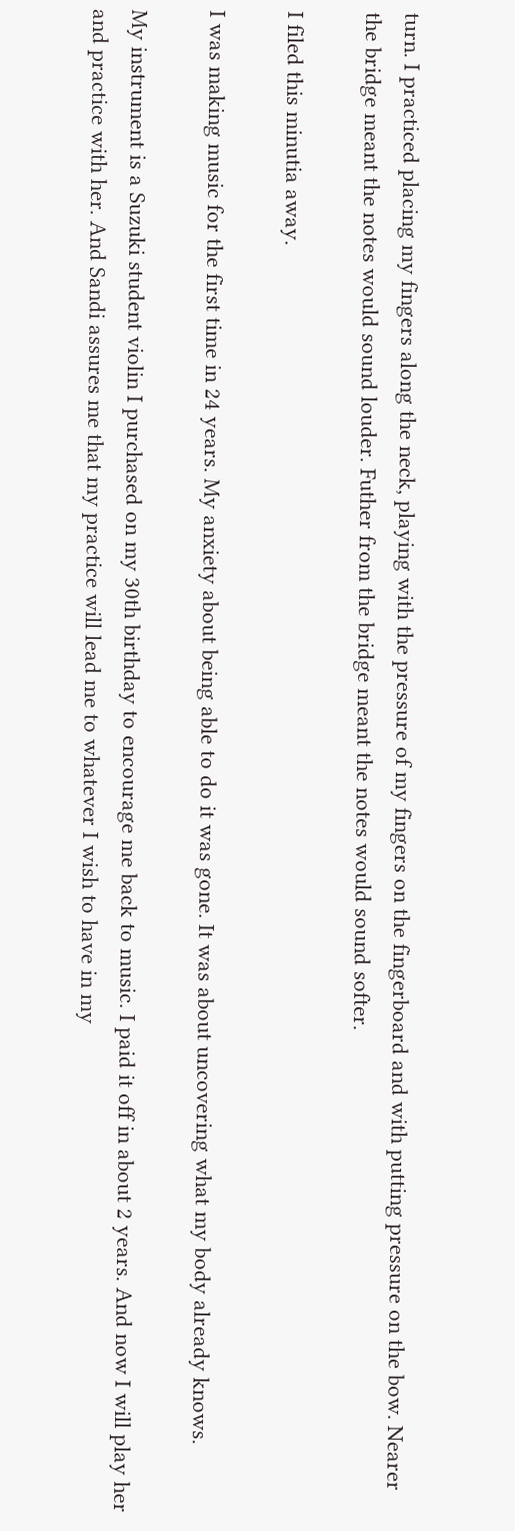turn. I practiced placing my fingers along the neck, playing with the pressure of my fingers on the fingerboard and with putting pressure on the bow. Nearer the bridge meant the notes would sound louder. Futher from the bridge meant the notes would sound softer.

I filed this minutia away.

I was making music for the first time in 24 years. My anxiety about being able to do it was gone. It was about uncovering what my body already knows.

My instrument is a Suzuki student violin I purchased on my 30th birthday to encourage me back to music. I paid it off in about 2 years. And now I will play her and practice with her. And Sandi assures me that my practice will lead me to whatever I wish to have in my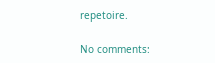repetoire.

No comments: